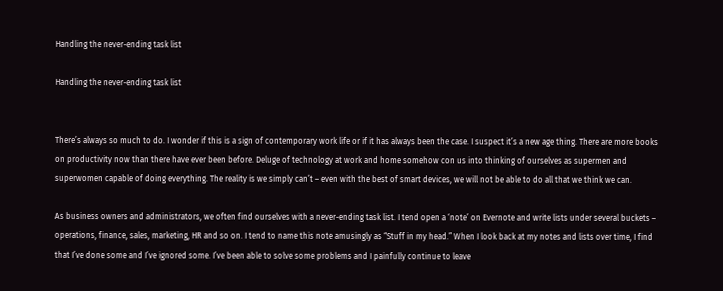Handling the never-ending task list

Handling the never-ending task list


There’s always so much to do. I wonder if this is a sign of contemporary work life or if it has always been the case. I suspect it’s a new age thing. There are more books on productivity now than there have ever been before. Deluge of technology at work and home somehow con us into thinking of ourselves as supermen and superwomen capable of doing everything. The reality is we simply can’t – even with the best of smart devices, we will not be able to do all that we think we can.

As business owners and administrators, we often find ourselves with a never-ending task list. I tend open a ‘note’ on Evernote and write lists under several buckets – operations, finance, sales, marketing, HR and so on. I tend to name this note amusingly as “Stuff in my head.” When I look back at my notes and lists over time, I find that I’ve done some and I’ve ignored some. I’ve been able to solve some problems and I painfully continue to leave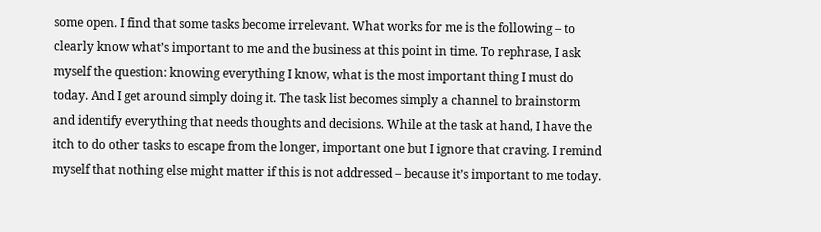some open. I find that some tasks become irrelevant. What works for me is the following – to clearly know what’s important to me and the business at this point in time. To rephrase, I ask myself the question: knowing everything I know, what is the most important thing I must do today. And I get around simply doing it. The task list becomes simply a channel to brainstorm and identify everything that needs thoughts and decisions. While at the task at hand, I have the itch to do other tasks to escape from the longer, important one but I ignore that craving. I remind myself that nothing else might matter if this is not addressed – because it’s important to me today.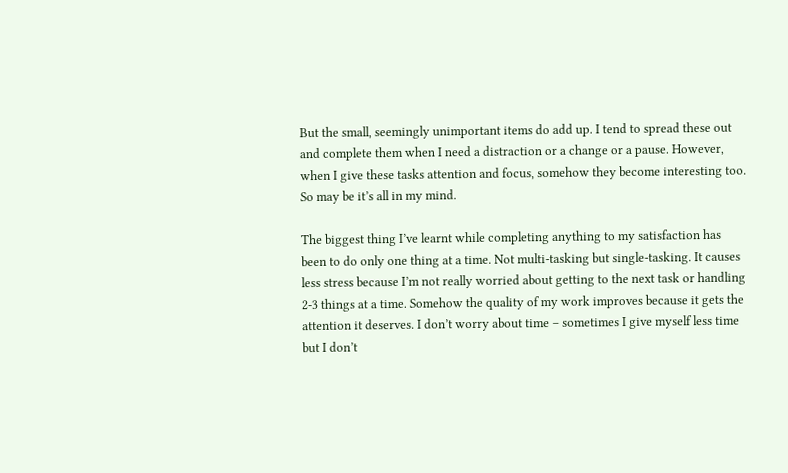But the small, seemingly unimportant items do add up. I tend to spread these out and complete them when I need a distraction or a change or a pause. However, when I give these tasks attention and focus, somehow they become interesting too. So may be it’s all in my mind.

The biggest thing I’ve learnt while completing anything to my satisfaction has been to do only one thing at a time. Not multi-tasking but single-tasking. It causes less stress because I’m not really worried about getting to the next task or handling 2-3 things at a time. Somehow the quality of my work improves because it gets the attention it deserves. I don’t worry about time – sometimes I give myself less time but I don’t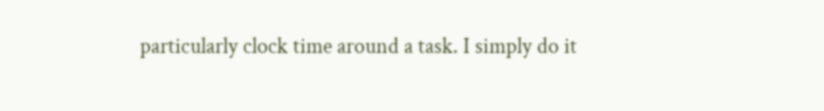particularly clock time around a task. I simply do it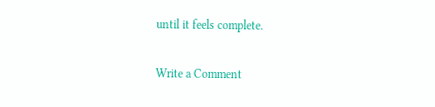until it feels complete.

Write a Comment